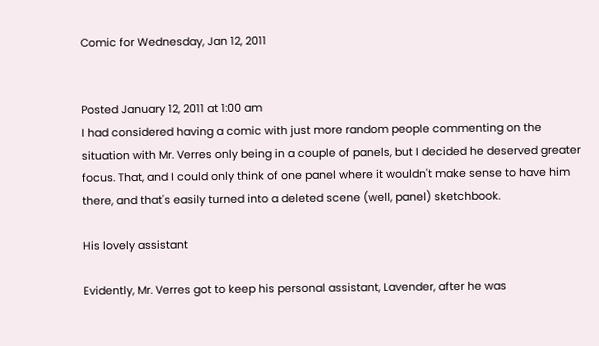Comic for Wednesday, Jan 12, 2011


Posted January 12, 2011 at 1:00 am
I had considered having a comic with just more random people commenting on the situation with Mr. Verres only being in a couple of panels, but I decided he deserved greater focus. That, and I could only think of one panel where it wouldn't make sense to have him there, and that's easily turned into a deleted scene (well, panel) sketchbook.

His lovely assistant

Evidently, Mr. Verres got to keep his personal assistant, Lavender, after he was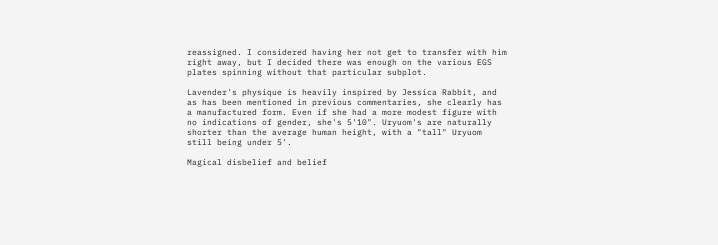reassigned. I considered having her not get to transfer with him right away, but I decided there was enough on the various EGS plates spinning without that particular subplot.

Lavender's physique is heavily inspired by Jessica Rabbit, and as has been mentioned in previous commentaries, she clearly has a manufactured form. Even if she had a more modest figure with no indications of gender, she's 5'10". Uryuom's are naturally shorter than the average human height, with a "tall" Uryuom still being under 5'.

Magical disbelief and belief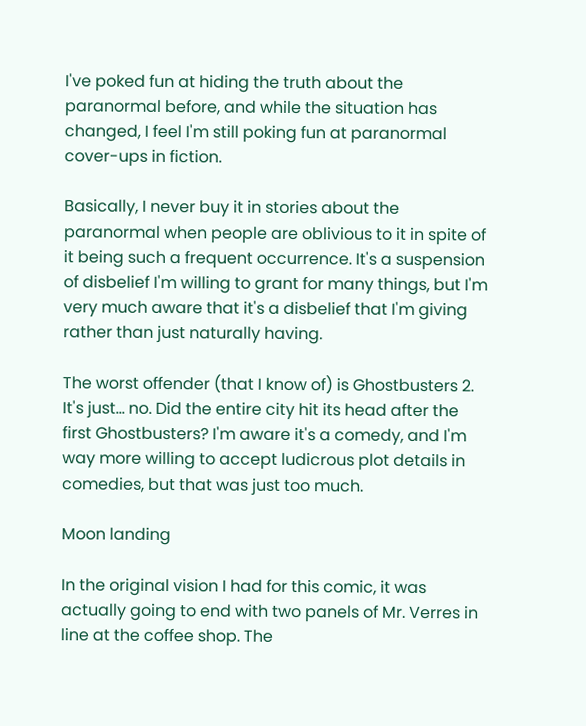I've poked fun at hiding the truth about the paranormal before, and while the situation has changed, I feel I'm still poking fun at paranormal cover-ups in fiction.

Basically, I never buy it in stories about the paranormal when people are oblivious to it in spite of it being such a frequent occurrence. It's a suspension of disbelief I'm willing to grant for many things, but I'm very much aware that it's a disbelief that I'm giving rather than just naturally having.

The worst offender (that I know of) is Ghostbusters 2. It's just... no. Did the entire city hit its head after the first Ghostbusters? I'm aware it's a comedy, and I'm way more willing to accept ludicrous plot details in comedies, but that was just too much.

Moon landing

In the original vision I had for this comic, it was actually going to end with two panels of Mr. Verres in line at the coffee shop. The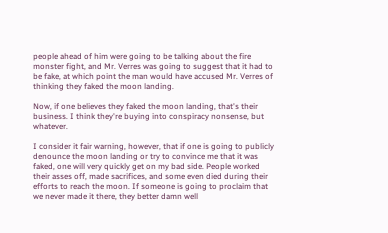people ahead of him were going to be talking about the fire monster fight, and Mr. Verres was going to suggest that it had to be fake, at which point the man would have accused Mr. Verres of thinking they faked the moon landing.

Now, if one believes they faked the moon landing, that's their business. I think they're buying into conspiracy nonsense, but whatever.

I consider it fair warning, however, that if one is going to publicly denounce the moon landing or try to convince me that it was faked, one will very quickly get on my bad side. People worked their asses off, made sacrifices, and some even died during their efforts to reach the moon. If someone is going to proclaim that we never made it there, they better damn well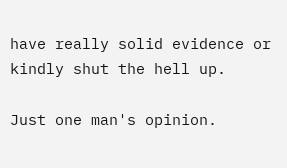have really solid evidence or kindly shut the hell up.

Just one man's opinion.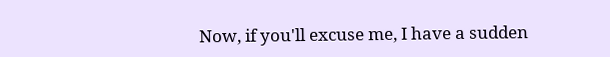Now, if you'll excuse me, I have a sudden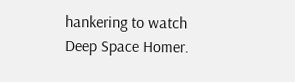hankering to watch Deep Space Homer.